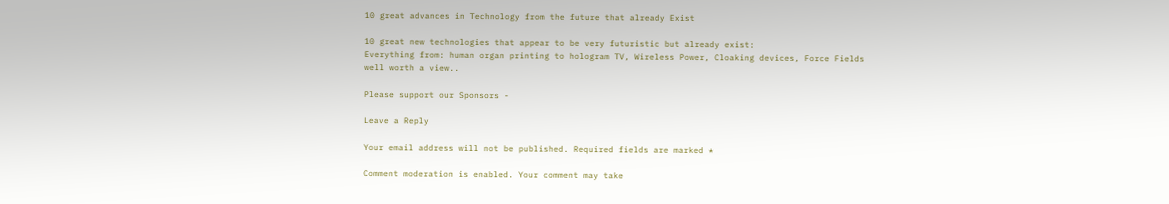10 great advances in Technology from the future that already Exist

10 great new technologies that appear to be very futuristic but already exist:
Everything from: human organ printing to hologram TV, Wireless Power, Cloaking devices, Force Fields
well worth a view..

Please support our Sponsors -

Leave a Reply

Your email address will not be published. Required fields are marked *

Comment moderation is enabled. Your comment may take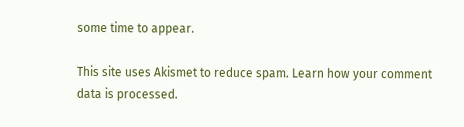some time to appear.

This site uses Akismet to reduce spam. Learn how your comment data is processed.